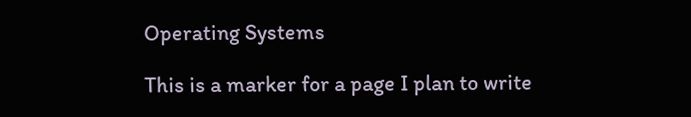Operating Systems

This is a marker for a page I plan to write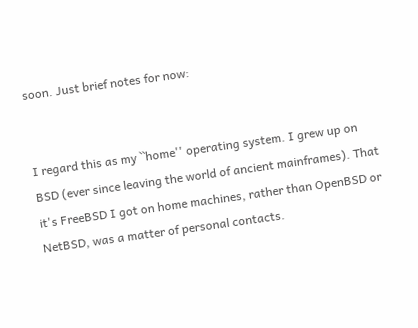soon. Just brief notes for now:


I regard this as my ``home'' operating system. I grew up on BSD (ever since leaving the world of ancient mainframes). That it's FreeBSD I got on home machines, rather than OpenBSD or NetBSD, was a matter of personal contacts.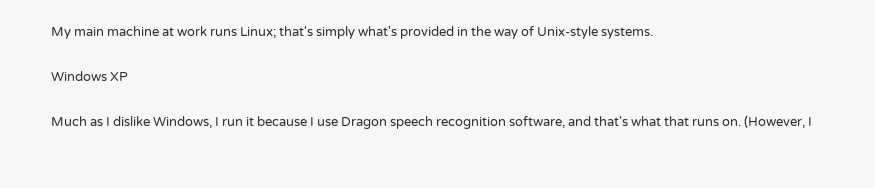My main machine at work runs Linux; that's simply what's provided in the way of Unix-style systems.

Windows XP

Much as I dislike Windows, I run it because I use Dragon speech recognition software, and that's what that runs on. (However, I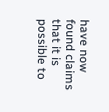have now found claims that it is possible to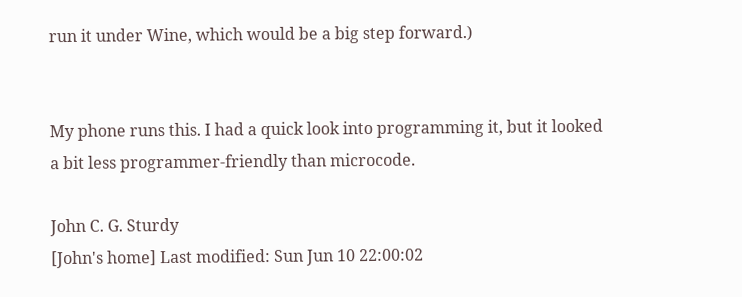run it under Wine, which would be a big step forward.)


My phone runs this. I had a quick look into programming it, but it looked a bit less programmer-friendly than microcode.

John C. G. Sturdy
[John's home] Last modified: Sun Jun 10 22:00:02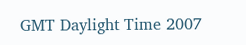GMT Daylight Time 2007